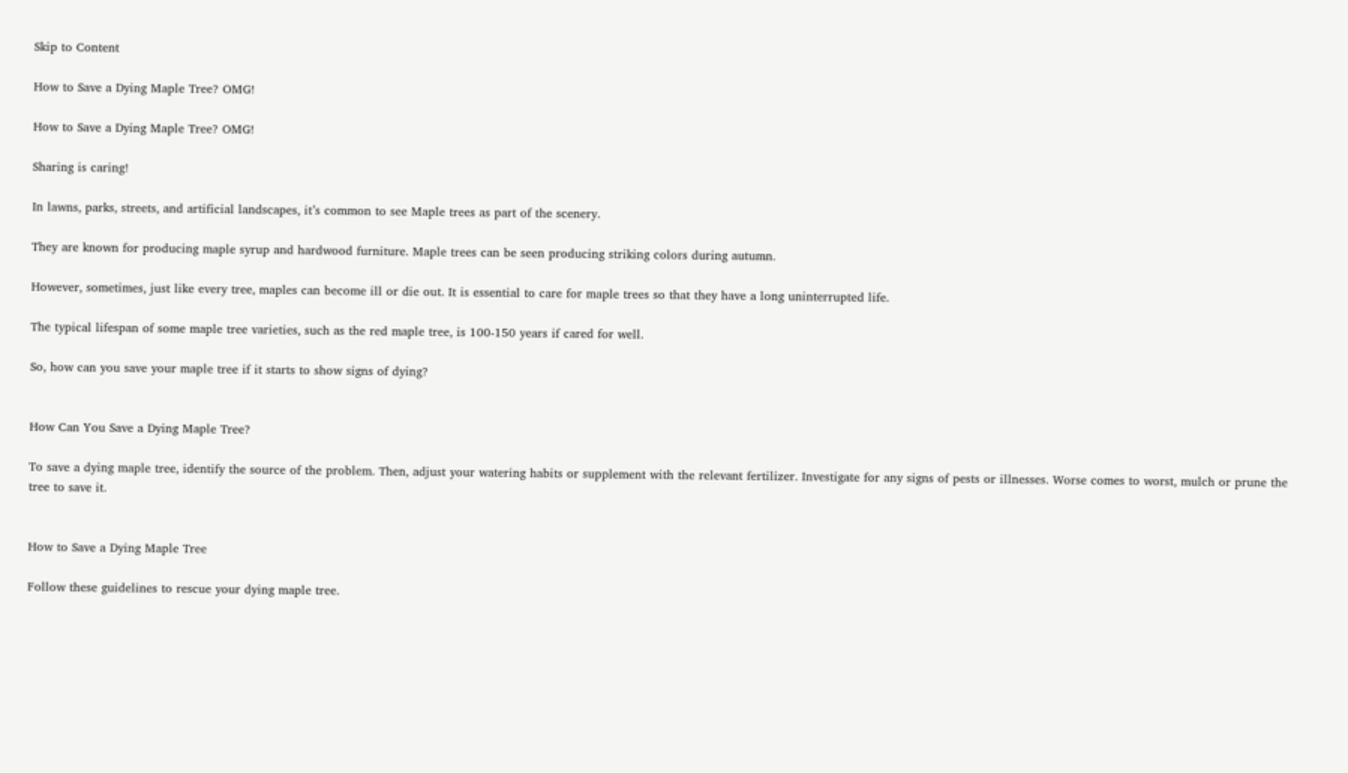Skip to Content

How to Save a Dying Maple Tree? OMG!

How to Save a Dying Maple Tree? OMG!

Sharing is caring!

In lawns, parks, streets, and artificial landscapes, it’s common to see Maple trees as part of the scenery.

They are known for producing maple syrup and hardwood furniture. Maple trees can be seen producing striking colors during autumn.

However, sometimes, just like every tree, maples can become ill or die out. It is essential to care for maple trees so that they have a long uninterrupted life.

The typical lifespan of some maple tree varieties, such as the red maple tree, is 100-150 years if cared for well.

So, how can you save your maple tree if it starts to show signs of dying?


How Can You Save a Dying Maple Tree?

To save a dying maple tree, identify the source of the problem. Then, adjust your watering habits or supplement with the relevant fertilizer. Investigate for any signs of pests or illnesses. Worse comes to worst, mulch or prune the tree to save it.


How to Save a Dying Maple Tree

Follow these guidelines to rescue your dying maple tree.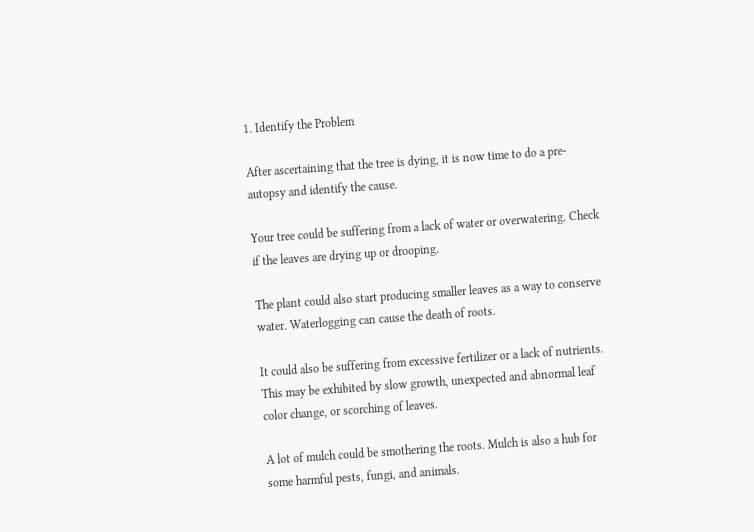1. Identify the Problem

After ascertaining that the tree is dying, it is now time to do a pre-autopsy and identify the cause.

Your tree could be suffering from a lack of water or overwatering. Check if the leaves are drying up or drooping.

The plant could also start producing smaller leaves as a way to conserve water. Waterlogging can cause the death of roots.

It could also be suffering from excessive fertilizer or a lack of nutrients. This may be exhibited by slow growth, unexpected and abnormal leaf color change, or scorching of leaves.

A lot of mulch could be smothering the roots. Mulch is also a hub for some harmful pests, fungi, and animals.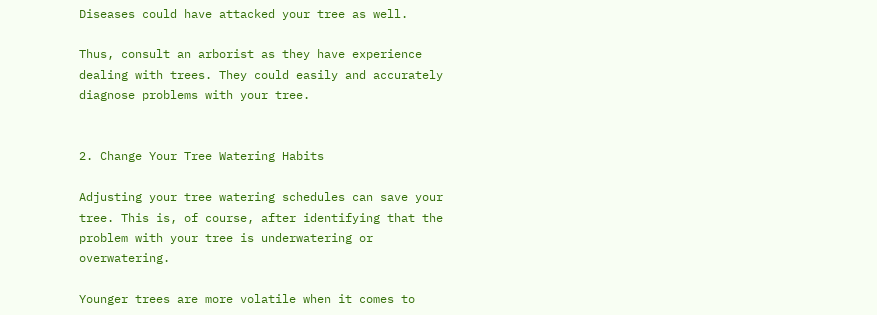Diseases could have attacked your tree as well.

Thus, consult an arborist as they have experience dealing with trees. They could easily and accurately diagnose problems with your tree.


2. Change Your Tree Watering Habits

Adjusting your tree watering schedules can save your tree. This is, of course, after identifying that the problem with your tree is underwatering or overwatering.

Younger trees are more volatile when it comes to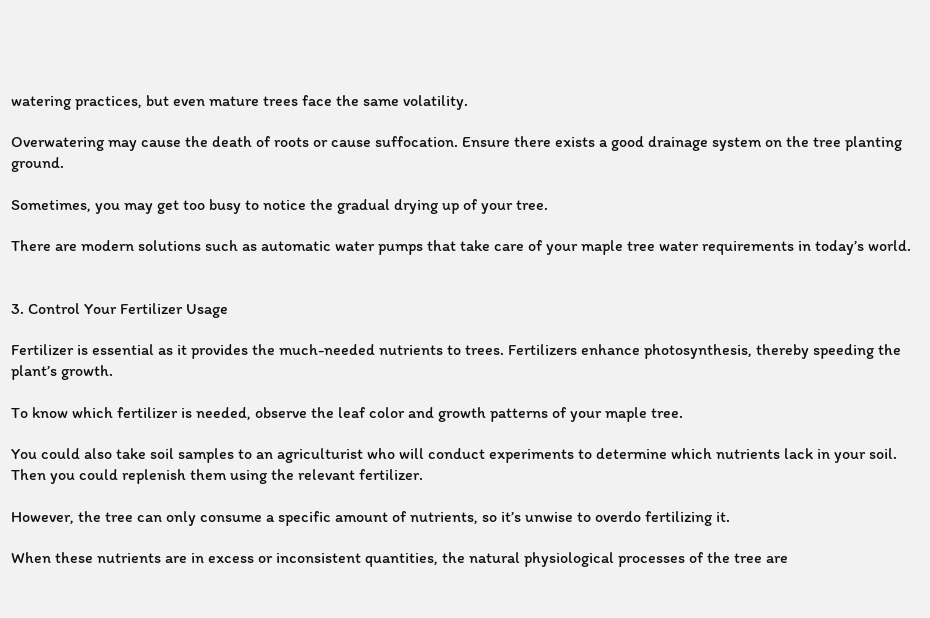watering practices, but even mature trees face the same volatility.

Overwatering may cause the death of roots or cause suffocation. Ensure there exists a good drainage system on the tree planting ground.

Sometimes, you may get too busy to notice the gradual drying up of your tree.

There are modern solutions such as automatic water pumps that take care of your maple tree water requirements in today’s world.


3. Control Your Fertilizer Usage

Fertilizer is essential as it provides the much-needed nutrients to trees. Fertilizers enhance photosynthesis, thereby speeding the plant’s growth.

To know which fertilizer is needed, observe the leaf color and growth patterns of your maple tree.

You could also take soil samples to an agriculturist who will conduct experiments to determine which nutrients lack in your soil. Then you could replenish them using the relevant fertilizer.

However, the tree can only consume a specific amount of nutrients, so it’s unwise to overdo fertilizing it.

When these nutrients are in excess or inconsistent quantities, the natural physiological processes of the tree are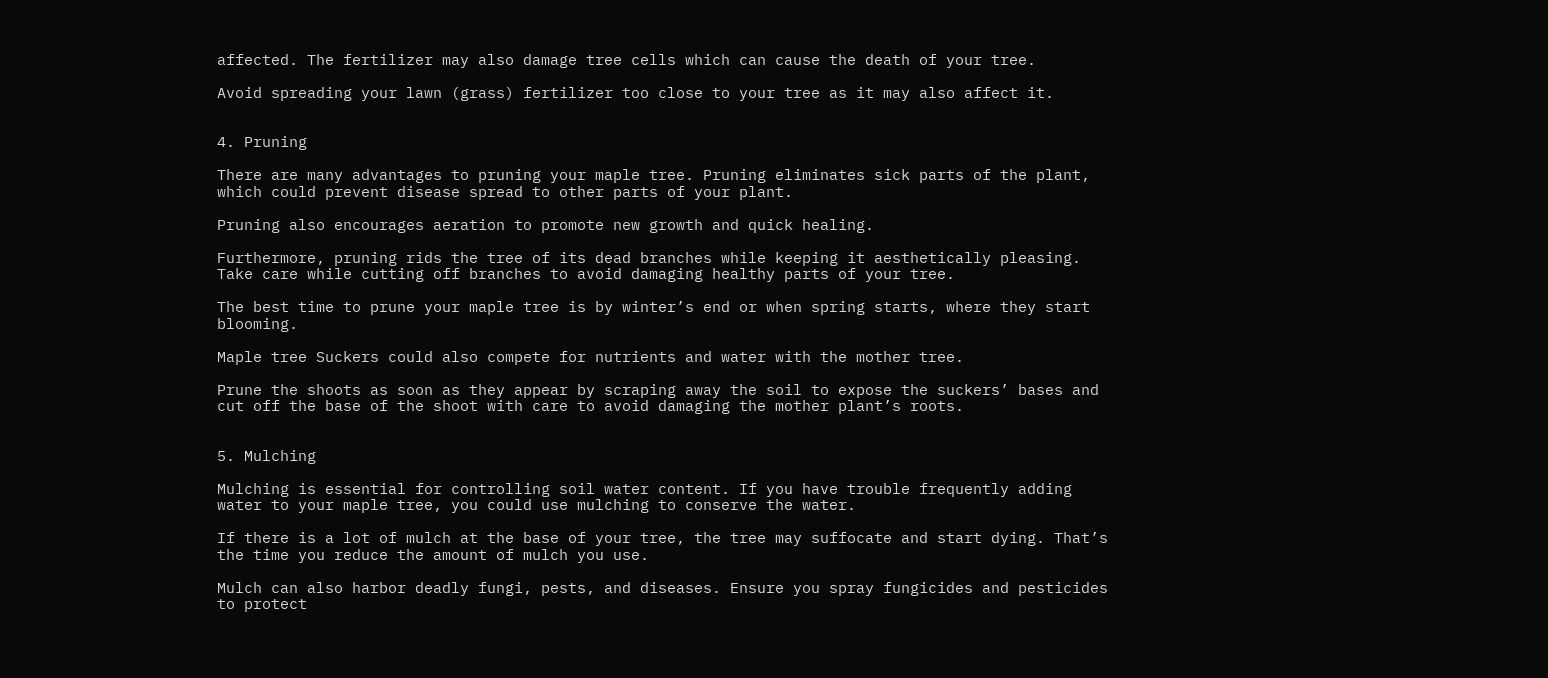affected. The fertilizer may also damage tree cells which can cause the death of your tree.

Avoid spreading your lawn (grass) fertilizer too close to your tree as it may also affect it.


4. Pruning

There are many advantages to pruning your maple tree. Pruning eliminates sick parts of the plant, which could prevent disease spread to other parts of your plant.

Pruning also encourages aeration to promote new growth and quick healing.

Furthermore, pruning rids the tree of its dead branches while keeping it aesthetically pleasing. Take care while cutting off branches to avoid damaging healthy parts of your tree.

The best time to prune your maple tree is by winter’s end or when spring starts, where they start blooming.

Maple tree Suckers could also compete for nutrients and water with the mother tree.

Prune the shoots as soon as they appear by scraping away the soil to expose the suckers’ bases and cut off the base of the shoot with care to avoid damaging the mother plant’s roots.


5. Mulching

Mulching is essential for controlling soil water content. If you have trouble frequently adding water to your maple tree, you could use mulching to conserve the water.

If there is a lot of mulch at the base of your tree, the tree may suffocate and start dying. That’s the time you reduce the amount of mulch you use.

Mulch can also harbor deadly fungi, pests, and diseases. Ensure you spray fungicides and pesticides to protect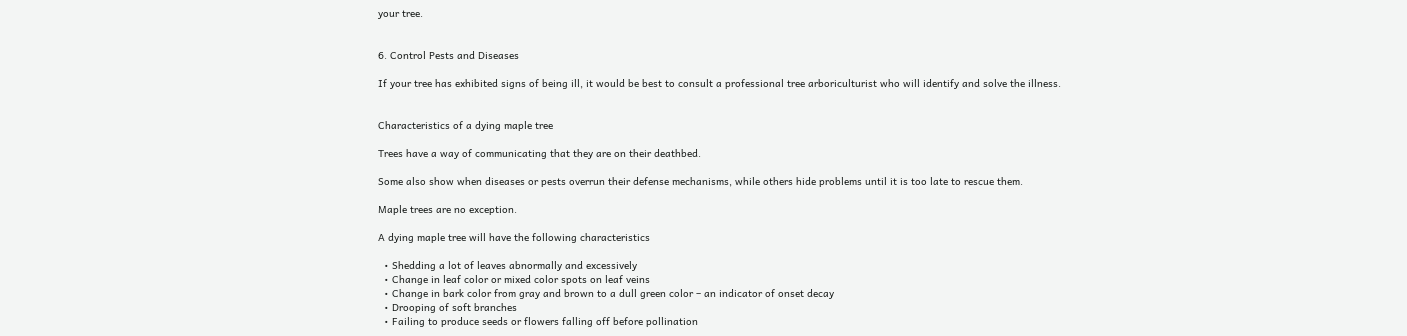your tree.


6. Control Pests and Diseases

If your tree has exhibited signs of being ill, it would be best to consult a professional tree arboriculturist who will identify and solve the illness.


Characteristics of a dying maple tree

Trees have a way of communicating that they are on their deathbed.

Some also show when diseases or pests overrun their defense mechanisms, while others hide problems until it is too late to rescue them.

Maple trees are no exception.

A dying maple tree will have the following characteristics

  • Shedding a lot of leaves abnormally and excessively
  • Change in leaf color or mixed color spots on leaf veins
  • Change in bark color from gray and brown to a dull green color – an indicator of onset decay
  • Drooping of soft branches
  • Failing to produce seeds or flowers falling off before pollination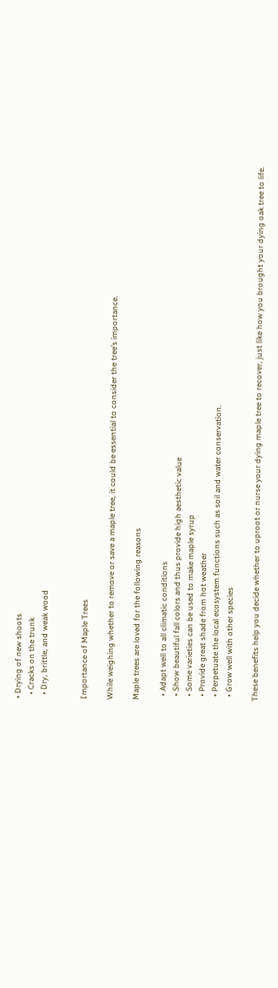• Drying of new shoots
  • Cracks on the trunk
  • Dry, brittle, and weak wood


Importance of Maple Trees

While weighing whether to remove or save a maple tree, it could be essential to consider the tree’s importance.

Maple trees are loved for the following reasons

  • Adapt well to all climatic conditions
  • Show beautiful fall colors and thus provide high aesthetic value
  • Some varieties can be used to make maple syrup
  • Provide great shade from hot weather
  • Perpetuate the local ecosystem functions such as soil and water conservation.
  • Grow well with other species

These benefits help you decide whether to uproot or nurse your dying maple tree to recover, just like how you brought your dying oak tree to life.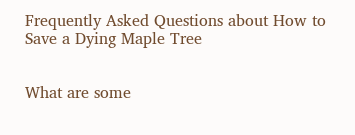Frequently Asked Questions about How to Save a Dying Maple Tree


What are some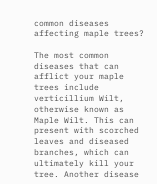common diseases affecting maple trees?

The most common diseases that can afflict your maple trees include verticillium Wilt, otherwise known as Maple Wilt. This can present with scorched leaves and diseased branches, which can ultimately kill your tree. Another disease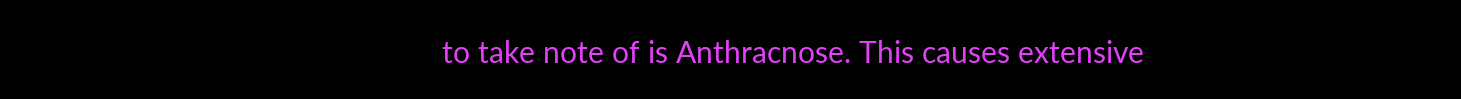to take note of is Anthracnose. This causes extensive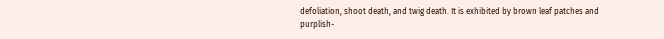defoliation, shoot death, and twig death. It is exhibited by brown leaf patches and purplish-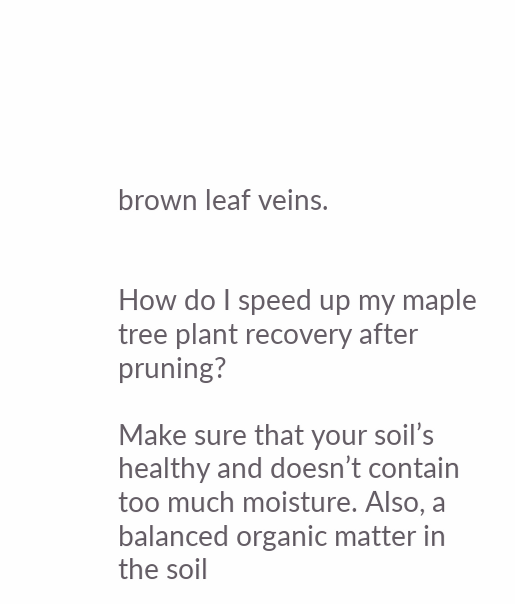brown leaf veins.


How do I speed up my maple tree plant recovery after pruning?

Make sure that your soil’s healthy and doesn’t contain too much moisture. Also, a balanced organic matter in the soil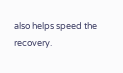also helps speed the recovery.